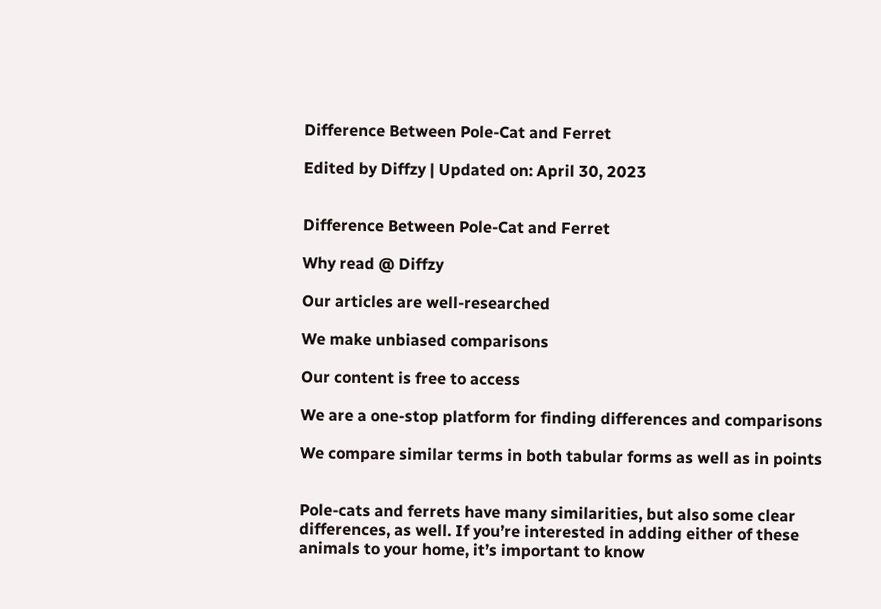Difference Between Pole-Cat and Ferret

Edited by Diffzy | Updated on: April 30, 2023


Difference Between Pole-Cat and Ferret

Why read @ Diffzy

Our articles are well-researched

We make unbiased comparisons

Our content is free to access

We are a one-stop platform for finding differences and comparisons

We compare similar terms in both tabular forms as well as in points


Pole-cats and ferrets have many similarities, but also some clear differences, as well. If you’re interested in adding either of these animals to your home, it’s important to know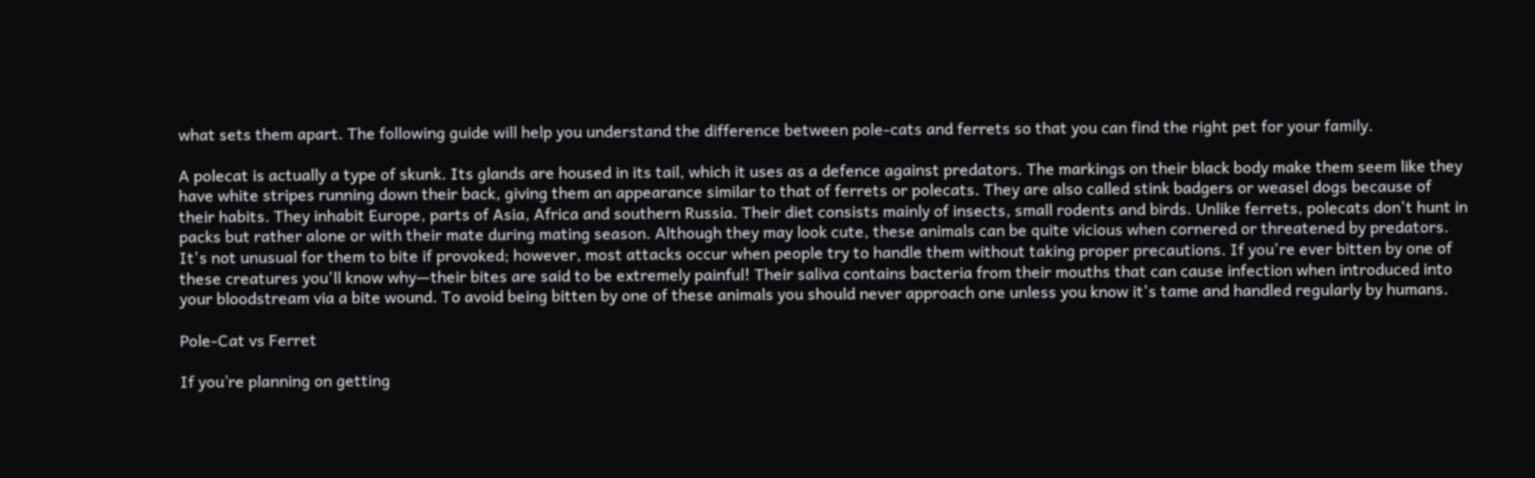what sets them apart. The following guide will help you understand the difference between pole-cats and ferrets so that you can find the right pet for your family.

A polecat is actually a type of skunk. Its glands are housed in its tail, which it uses as a defence against predators. The markings on their black body make them seem like they have white stripes running down their back, giving them an appearance similar to that of ferrets or polecats. They are also called stink badgers or weasel dogs because of their habits. They inhabit Europe, parts of Asia, Africa and southern Russia. Their diet consists mainly of insects, small rodents and birds. Unlike ferrets, polecats don't hunt in packs but rather alone or with their mate during mating season. Although they may look cute, these animals can be quite vicious when cornered or threatened by predators. It's not unusual for them to bite if provoked; however, most attacks occur when people try to handle them without taking proper precautions. If you're ever bitten by one of these creatures you'll know why—their bites are said to be extremely painful! Their saliva contains bacteria from their mouths that can cause infection when introduced into your bloodstream via a bite wound. To avoid being bitten by one of these animals you should never approach one unless you know it's tame and handled regularly by humans.

Pole-Cat vs Ferret

If you’re planning on getting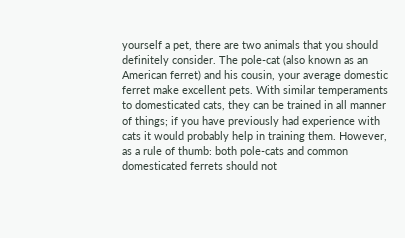yourself a pet, there are two animals that you should definitely consider. The pole-cat (also known as an American ferret) and his cousin, your average domestic ferret make excellent pets. With similar temperaments to domesticated cats, they can be trained in all manner of things; if you have previously had experience with cats it would probably help in training them. However, as a rule of thumb: both pole-cats and common domesticated ferrets should not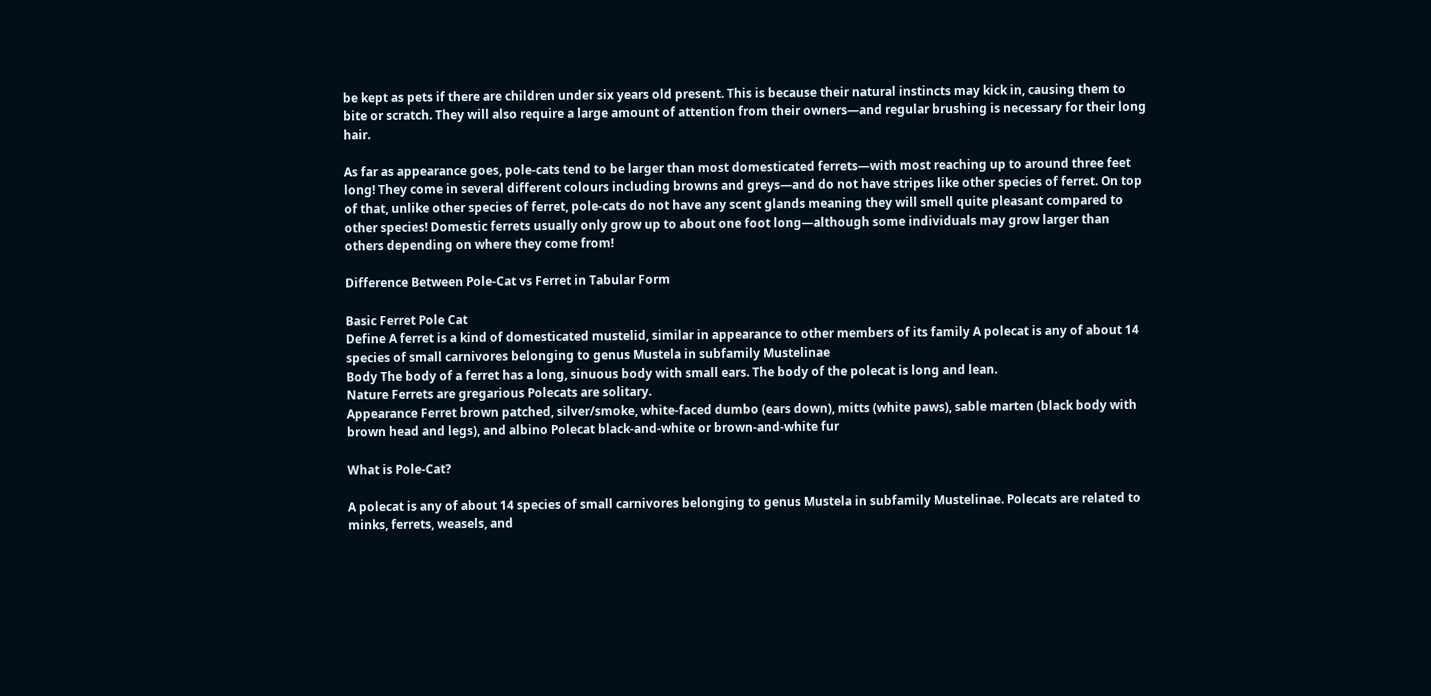be kept as pets if there are children under six years old present. This is because their natural instincts may kick in, causing them to bite or scratch. They will also require a large amount of attention from their owners—and regular brushing is necessary for their long hair.

As far as appearance goes, pole-cats tend to be larger than most domesticated ferrets—with most reaching up to around three feet long! They come in several different colours including browns and greys—and do not have stripes like other species of ferret. On top of that, unlike other species of ferret, pole-cats do not have any scent glands meaning they will smell quite pleasant compared to other species! Domestic ferrets usually only grow up to about one foot long—although some individuals may grow larger than others depending on where they come from!

Difference Between Pole-Cat vs Ferret in Tabular Form

Basic Ferret Pole Cat
Define A ferret is a kind of domesticated mustelid, similar in appearance to other members of its family A polecat is any of about 14 species of small carnivores belonging to genus Mustela in subfamily Mustelinae
Body The body of a ferret has a long, sinuous body with small ears. The body of the polecat is long and lean.
Nature Ferrets are gregarious Polecats are solitary.
Appearance Ferret brown patched, silver/smoke, white-faced dumbo (ears down), mitts (white paws), sable marten (black body with brown head and legs), and albino Polecat black-and-white or brown-and-white fur

What is Pole-Cat?

A polecat is any of about 14 species of small carnivores belonging to genus Mustela in subfamily Mustelinae. Polecats are related to minks, ferrets, weasels, and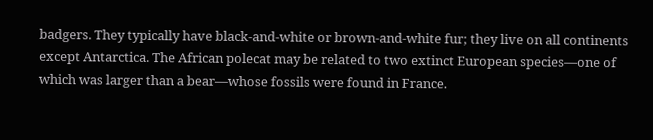badgers. They typically have black-and-white or brown-and-white fur; they live on all continents except Antarctica. The African polecat may be related to two extinct European species—one of which was larger than a bear—whose fossils were found in France.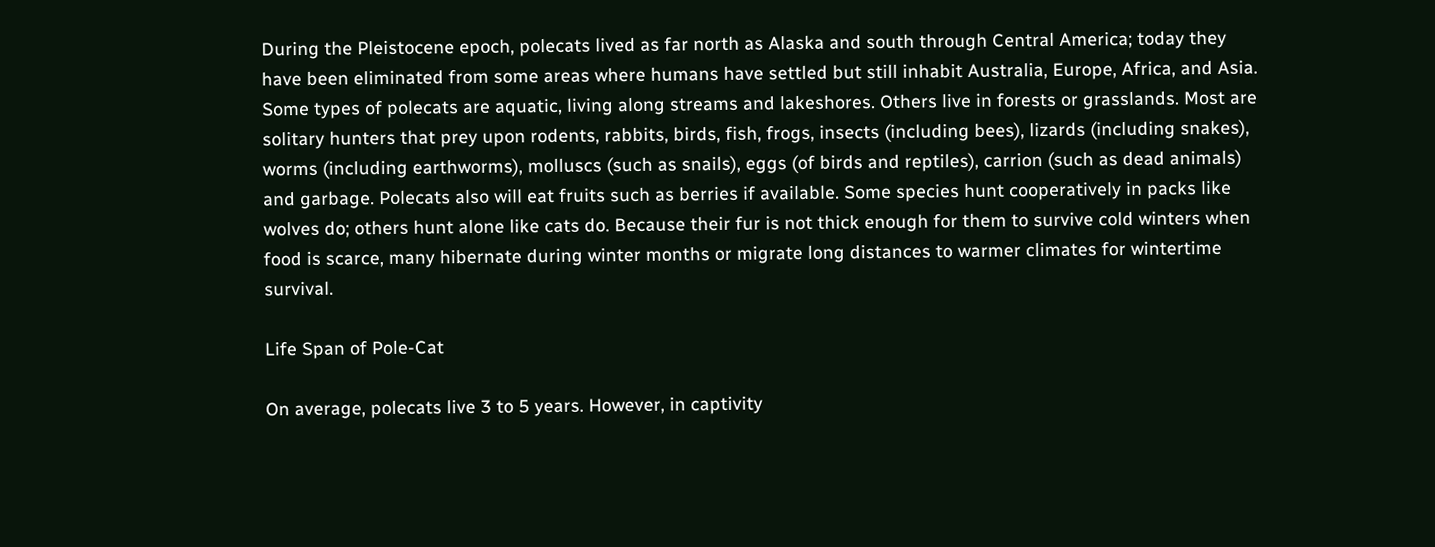During the Pleistocene epoch, polecats lived as far north as Alaska and south through Central America; today they have been eliminated from some areas where humans have settled but still inhabit Australia, Europe, Africa, and Asia. Some types of polecats are aquatic, living along streams and lakeshores. Others live in forests or grasslands. Most are solitary hunters that prey upon rodents, rabbits, birds, fish, frogs, insects (including bees), lizards (including snakes), worms (including earthworms), molluscs (such as snails), eggs (of birds and reptiles), carrion (such as dead animals) and garbage. Polecats also will eat fruits such as berries if available. Some species hunt cooperatively in packs like wolves do; others hunt alone like cats do. Because their fur is not thick enough for them to survive cold winters when food is scarce, many hibernate during winter months or migrate long distances to warmer climates for wintertime survival.

Life Span of Pole-Cat

On average, polecats live 3 to 5 years. However, in captivity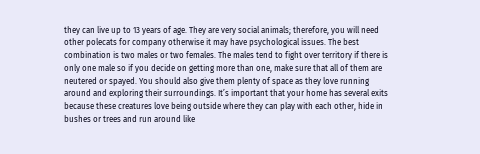they can live up to 13 years of age. They are very social animals; therefore, you will need other polecats for company otherwise it may have psychological issues. The best combination is two males or two females. The males tend to fight over territory if there is only one male so if you decide on getting more than one, make sure that all of them are neutered or spayed. You should also give them plenty of space as they love running around and exploring their surroundings. It’s important that your home has several exits because these creatures love being outside where they can play with each other, hide in bushes or trees and run around like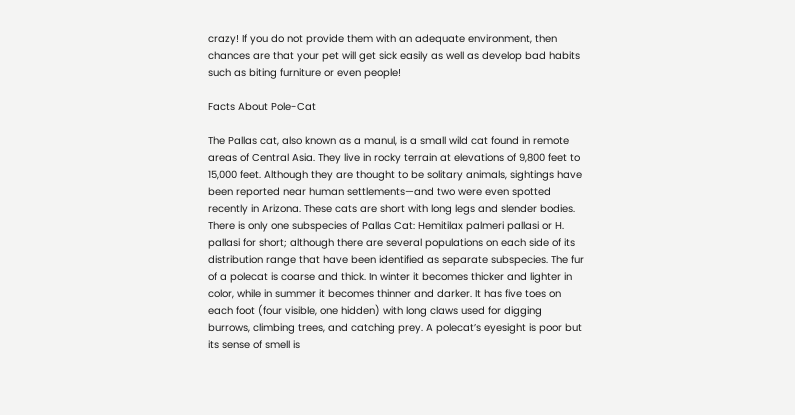crazy! If you do not provide them with an adequate environment, then chances are that your pet will get sick easily as well as develop bad habits such as biting furniture or even people!

Facts About Pole-Cat

The Pallas cat, also known as a manul, is a small wild cat found in remote areas of Central Asia. They live in rocky terrain at elevations of 9,800 feet to 15,000 feet. Although they are thought to be solitary animals, sightings have been reported near human settlements—and two were even spotted recently in Arizona. These cats are short with long legs and slender bodies. There is only one subspecies of Pallas Cat: Hemitilax palmeri pallasi or H. pallasi for short; although there are several populations on each side of its distribution range that have been identified as separate subspecies. The fur of a polecat is coarse and thick. In winter it becomes thicker and lighter in color, while in summer it becomes thinner and darker. It has five toes on each foot (four visible, one hidden) with long claws used for digging burrows, climbing trees, and catching prey. A polecat’s eyesight is poor but its sense of smell is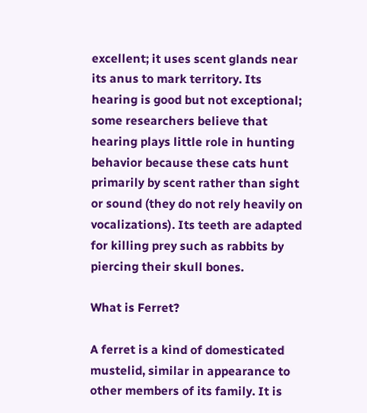excellent; it uses scent glands near its anus to mark territory. Its hearing is good but not exceptional; some researchers believe that hearing plays little role in hunting behavior because these cats hunt primarily by scent rather than sight or sound (they do not rely heavily on vocalizations). Its teeth are adapted for killing prey such as rabbits by piercing their skull bones.

What is Ferret?

A ferret is a kind of domesticated mustelid, similar in appearance to other members of its family. It is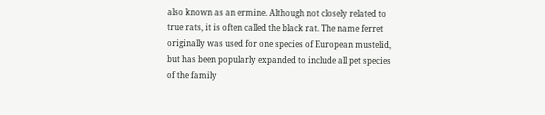also known as an ermine. Although not closely related to true rats, it is often called the black rat. The name ferret originally was used for one species of European mustelid, but has been popularly expanded to include all pet species of the family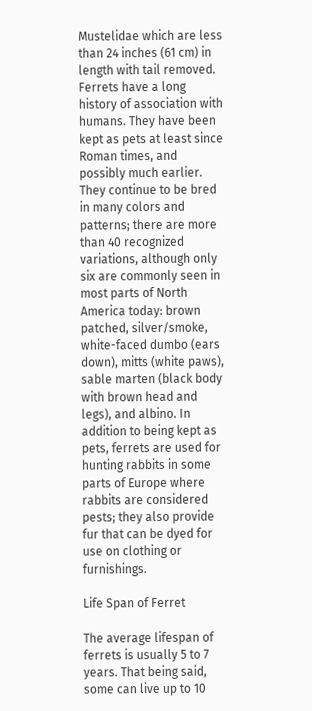Mustelidae which are less than 24 inches (61 cm) in length with tail removed. Ferrets have a long history of association with humans. They have been kept as pets at least since Roman times, and possibly much earlier. They continue to be bred in many colors and patterns; there are more than 40 recognized variations, although only six are commonly seen in most parts of North America today: brown patched, silver/smoke, white-faced dumbo (ears down), mitts (white paws), sable marten (black body with brown head and legs), and albino. In addition to being kept as pets, ferrets are used for hunting rabbits in some parts of Europe where rabbits are considered pests; they also provide fur that can be dyed for use on clothing or furnishings.

Life Span of Ferret

The average lifespan of ferrets is usually 5 to 7 years. That being said, some can live up to 10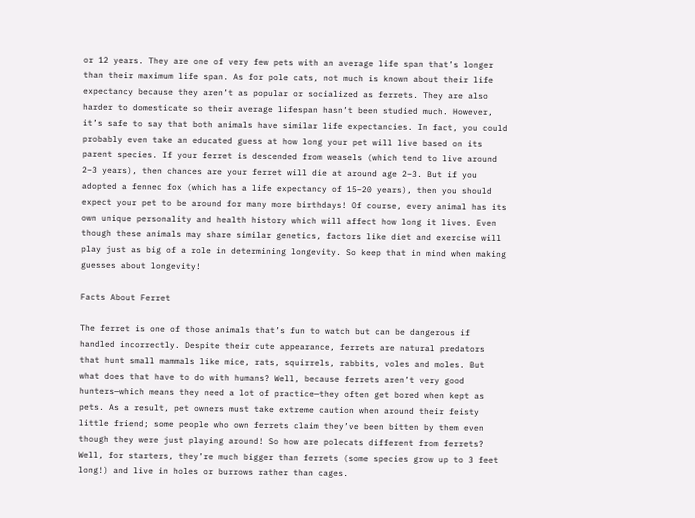or 12 years. They are one of very few pets with an average life span that’s longer than their maximum life span. As for pole cats, not much is known about their life expectancy because they aren’t as popular or socialized as ferrets. They are also harder to domesticate so their average lifespan hasn’t been studied much. However, it’s safe to say that both animals have similar life expectancies. In fact, you could probably even take an educated guess at how long your pet will live based on its parent species. If your ferret is descended from weasels (which tend to live around 2–3 years), then chances are your ferret will die at around age 2–3. But if you adopted a fennec fox (which has a life expectancy of 15–20 years), then you should expect your pet to be around for many more birthdays! Of course, every animal has its own unique personality and health history which will affect how long it lives. Even though these animals may share similar genetics, factors like diet and exercise will play just as big of a role in determining longevity. So keep that in mind when making guesses about longevity!

Facts About Ferret

The ferret is one of those animals that’s fun to watch but can be dangerous if handled incorrectly. Despite their cute appearance, ferrets are natural predators that hunt small mammals like mice, rats, squirrels, rabbits, voles and moles. But what does that have to do with humans? Well, because ferrets aren’t very good hunters—which means they need a lot of practice—they often get bored when kept as pets. As a result, pet owners must take extreme caution when around their feisty little friend; some people who own ferrets claim they’ve been bitten by them even though they were just playing around! So how are polecats different from ferrets?  Well, for starters, they’re much bigger than ferrets (some species grow up to 3 feet long!) and live in holes or burrows rather than cages.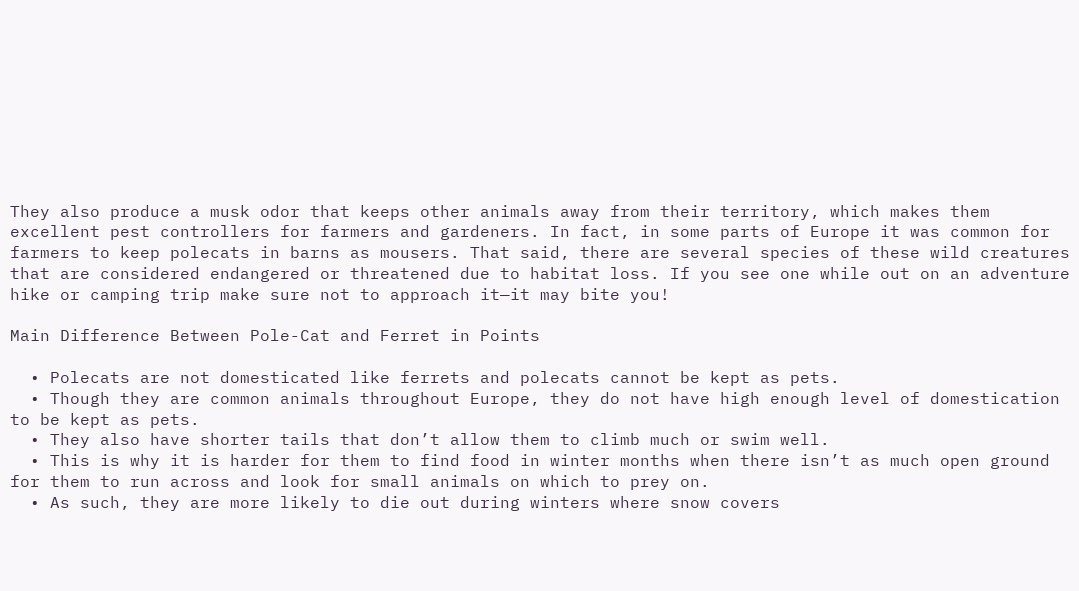They also produce a musk odor that keeps other animals away from their territory, which makes them excellent pest controllers for farmers and gardeners. In fact, in some parts of Europe it was common for farmers to keep polecats in barns as mousers. That said, there are several species of these wild creatures that are considered endangered or threatened due to habitat loss. If you see one while out on an adventure hike or camping trip make sure not to approach it—it may bite you!

Main Difference Between Pole-Cat and Ferret in Points

  • Polecats are not domesticated like ferrets and polecats cannot be kept as pets.
  • Though they are common animals throughout Europe, they do not have high enough level of domestication to be kept as pets.
  • They also have shorter tails that don’t allow them to climb much or swim well.
  • This is why it is harder for them to find food in winter months when there isn’t as much open ground for them to run across and look for small animals on which to prey on.
  • As such, they are more likely to die out during winters where snow covers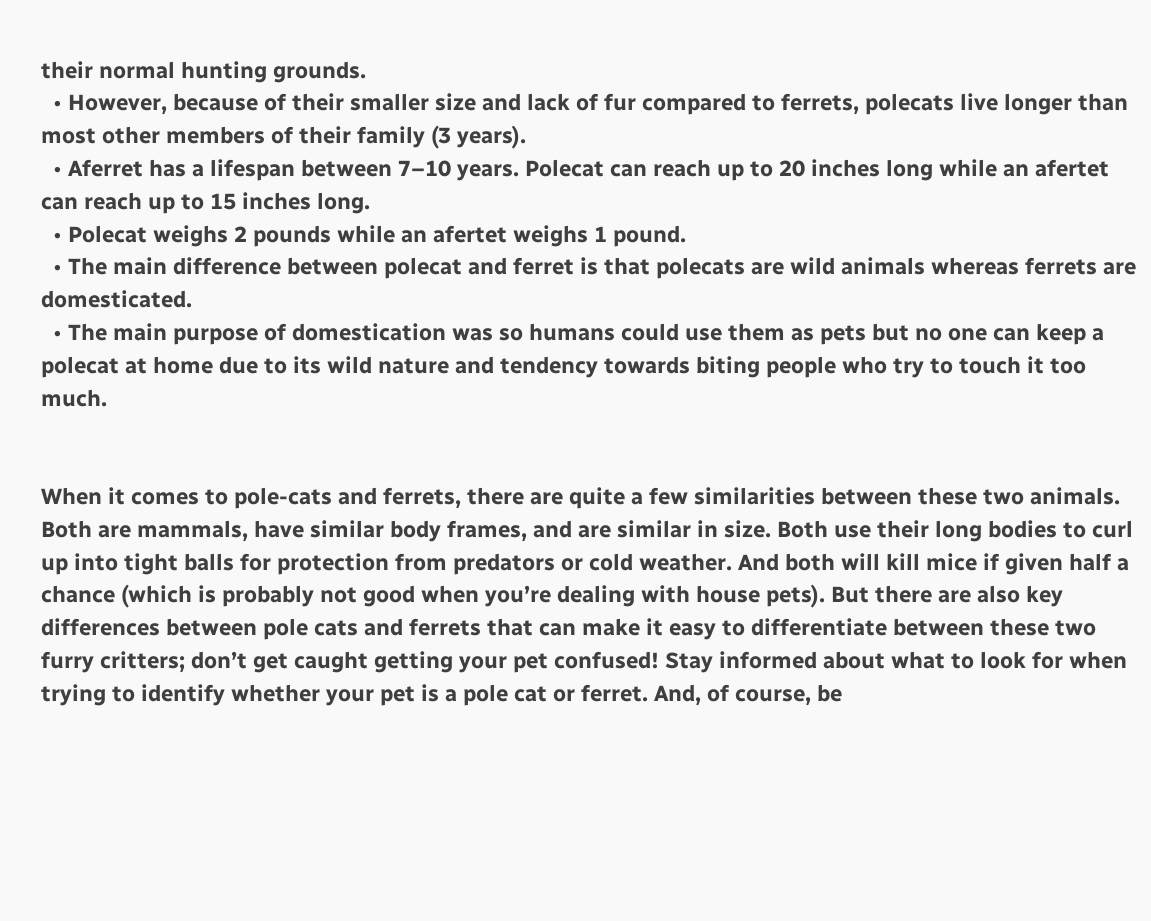their normal hunting grounds.
  • However, because of their smaller size and lack of fur compared to ferrets, polecats live longer than most other members of their family (3 years).
  • Aferret has a lifespan between 7–10 years. Polecat can reach up to 20 inches long while an afertet can reach up to 15 inches long.
  • Polecat weighs 2 pounds while an afertet weighs 1 pound.
  • The main difference between polecat and ferret is that polecats are wild animals whereas ferrets are domesticated.
  • The main purpose of domestication was so humans could use them as pets but no one can keep a polecat at home due to its wild nature and tendency towards biting people who try to touch it too much.


When it comes to pole-cats and ferrets, there are quite a few similarities between these two animals. Both are mammals, have similar body frames, and are similar in size. Both use their long bodies to curl up into tight balls for protection from predators or cold weather. And both will kill mice if given half a chance (which is probably not good when you’re dealing with house pets). But there are also key differences between pole cats and ferrets that can make it easy to differentiate between these two furry critters; don’t get caught getting your pet confused! Stay informed about what to look for when trying to identify whether your pet is a pole cat or ferret. And, of course, be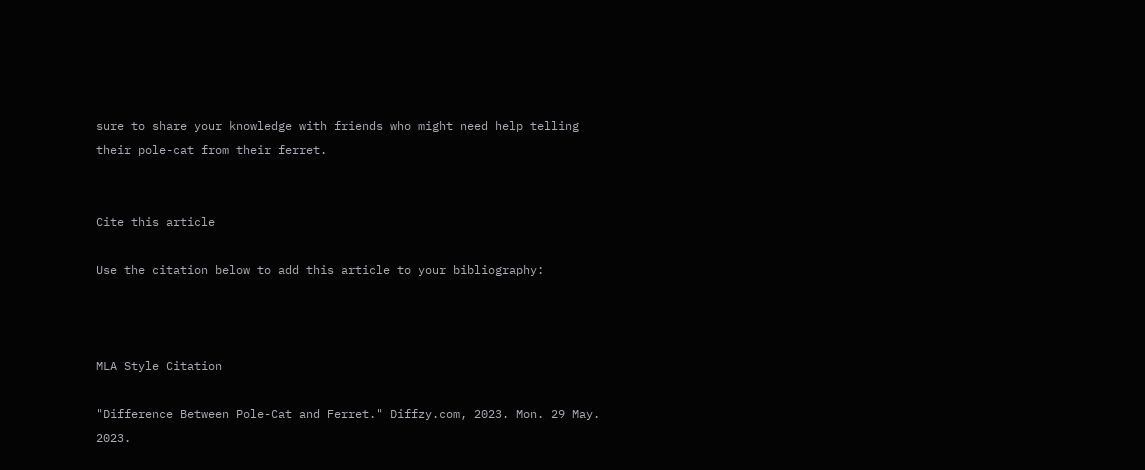sure to share your knowledge with friends who might need help telling their pole-cat from their ferret.


Cite this article

Use the citation below to add this article to your bibliography:



MLA Style Citation

"Difference Between Pole-Cat and Ferret." Diffzy.com, 2023. Mon. 29 May. 2023.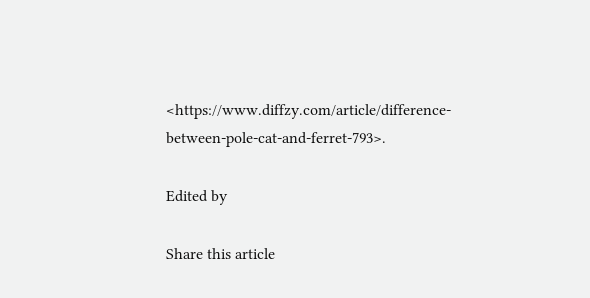<https://www.diffzy.com/article/difference-between-pole-cat-and-ferret-793>.

Edited by

Share this article